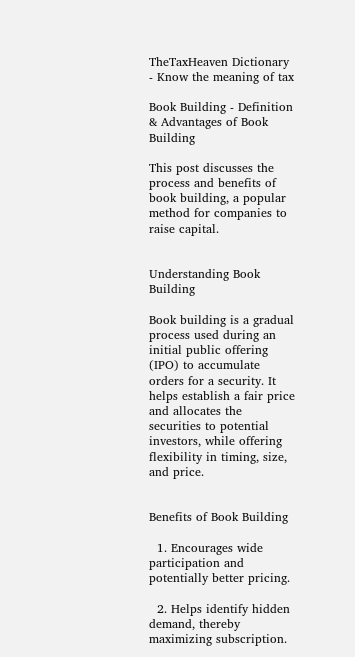TheTaxHeaven Dictionary - Know the meaning of tax

Book Building - Definition & Advantages of Book Building

This post discusses the process and benefits of book building, a popular method for companies to raise capital.


Understanding Book Building

Book building is a gradual process used during an initial public offering (IPO) to accumulate orders for a security. It helps establish a fair price and allocates the securities to potential investors, while offering flexibility in timing, size, and price.


Benefits of Book Building

  1. Encourages wide participation and potentially better pricing.

  2. Helps identify hidden demand, thereby maximizing subscription.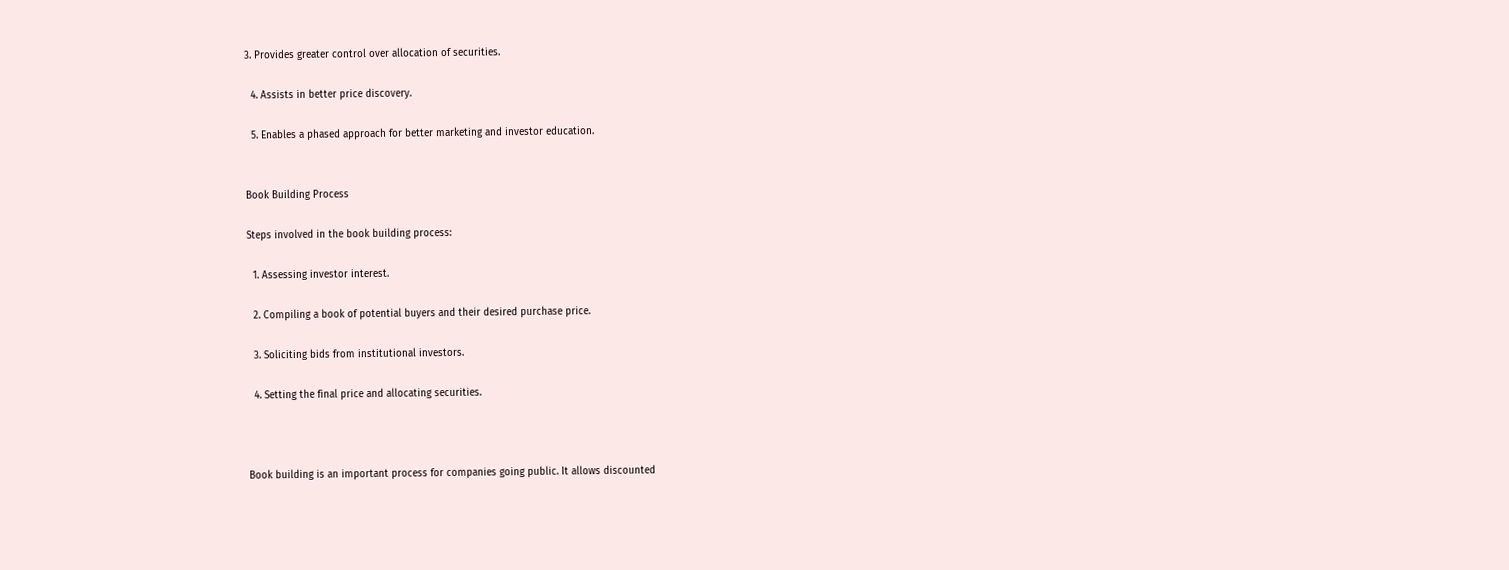3. Provides greater control over allocation of securities.

  4. Assists in better price discovery.

  5. Enables a phased approach for better marketing and investor education.


Book Building Process

Steps involved in the book building process:

  1. Assessing investor interest.

  2. Compiling a book of potential buyers and their desired purchase price.

  3. Soliciting bids from institutional investors.

  4. Setting the final price and allocating securities.



Book building is an important process for companies going public. It allows discounted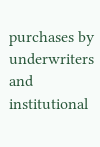purchases by underwriters and institutional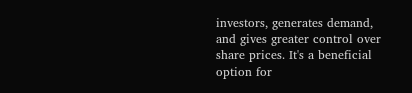investors, generates demand, and gives greater control over share prices. It's a beneficial option for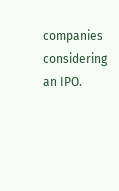companies considering an IPO.